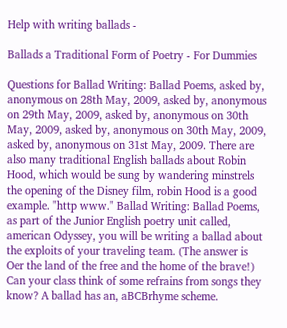Help with writing ballads -

Ballads a Traditional Form of Poetry - For Dummies

Questions for Ballad Writing: Ballad Poems, asked by, anonymous on 28th May, 2009, asked by, anonymous on 29th May, 2009, asked by, anonymous on 30th May, 2009, asked by, anonymous on 30th May, 2009, asked by, anonymous on 31st May, 2009. There are also many traditional English ballads about Robin Hood, which would be sung by wandering minstrels the opening of the Disney film, robin Hood is a good example. "http www." Ballad Writing: Ballad Poems, as part of the Junior English poetry unit called, american Odyssey, you will be writing a ballad about the exploits of your traveling team. (The answer is Oer the land of the free and the home of the brave!) Can your class think of some refrains from songs they know? A ballad has an, aBCBrhyme scheme.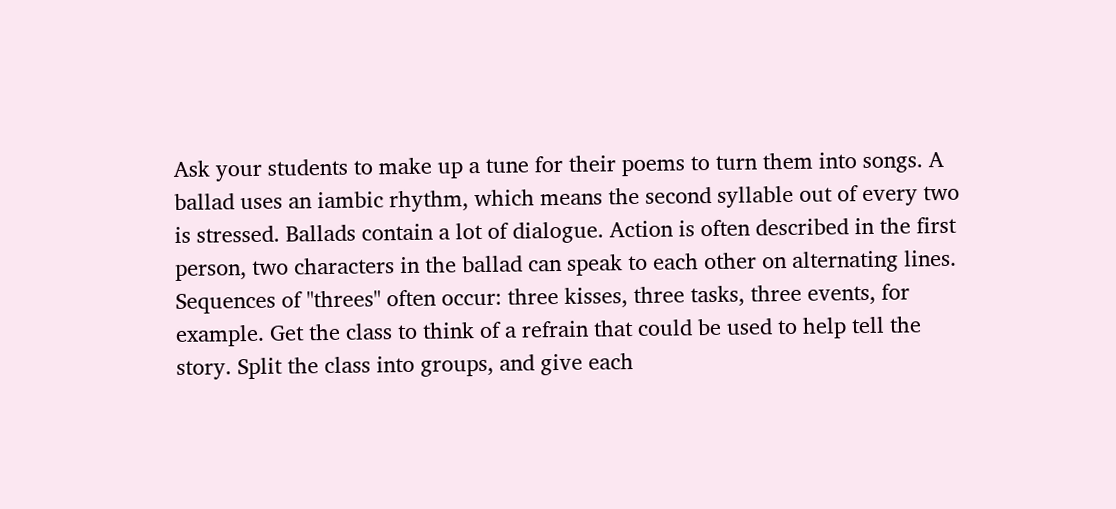Ask your students to make up a tune for their poems to turn them into songs. A ballad uses an iambic rhythm, which means the second syllable out of every two is stressed. Ballads contain a lot of dialogue. Action is often described in the first person, two characters in the ballad can speak to each other on alternating lines. Sequences of "threes" often occur: three kisses, three tasks, three events, for example. Get the class to think of a refrain that could be used to help tell the story. Split the class into groups, and give each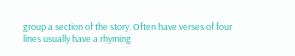group a section of the story. Often have verses of four lines usually have a rhyming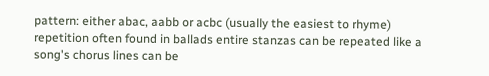pattern: either abac, aabb or acbc (usually the easiest to rhyme) repetition often found in ballads entire stanzas can be repeated like a song's chorus lines can be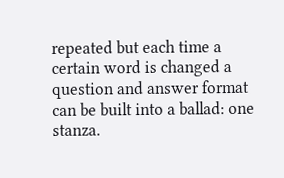repeated but each time a certain word is changed a question and answer format can be built into a ballad: one stanza.